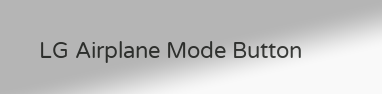LG Airplane Mode Button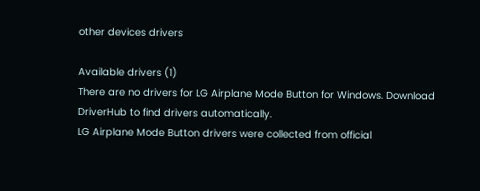other devices drivers

Available drivers (1)
There are no drivers for LG Airplane Mode Button for Windows. Download DriverHub to find drivers automatically.
LG Airplane Mode Button drivers were collected from official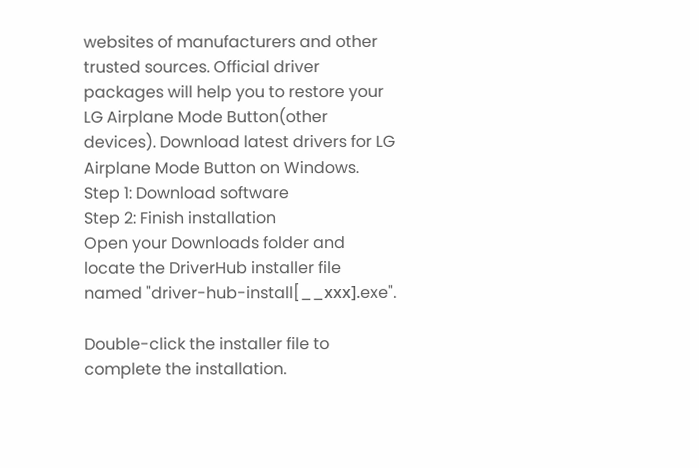websites of manufacturers and other trusted sources. Official driver packages will help you to restore your LG Airplane Mode Button(other devices). Download latest drivers for LG Airplane Mode Button on Windows.
Step 1: Download software
Step 2: Finish installation
Open your Downloads folder and locate the DriverHub installer file named "driver-hub-install[__xхх].exe".

Double-click the installer file to complete the installation.